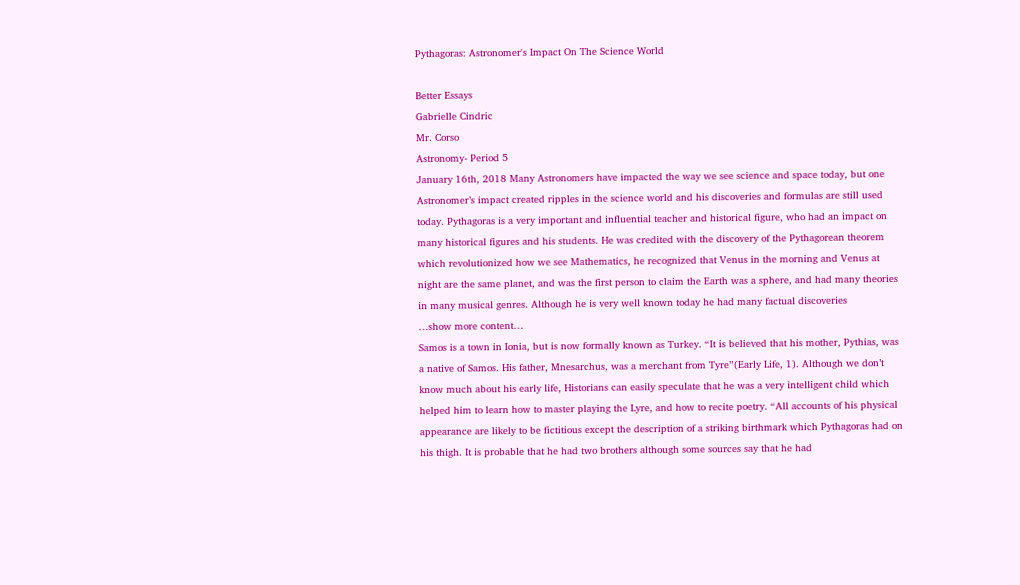Pythagoras: Astronomer's Impact On The Science World

Better Essays
Gabrielle Cindric
Mr. Corso
Astronomy- Period 5
January 16th, 2018 Many Astronomers have impacted the way we see science and space today, but one Astronomer’s impact created ripples in the science world and his discoveries and formulas are still used today. Pythagoras is a very important and influential teacher and historical figure, who had an impact on many historical figures and his students. He was credited with the discovery of the Pythagorean theorem which revolutionized how we see Mathematics, he recognized that Venus in the morning and Venus at night are the same planet, and was the first person to claim the Earth was a sphere, and had many theories in many musical genres. Although he is very well known today he had many factual discoveries
…show more content…
Samos is a town in Ionia, but is now formally known as Turkey. “It is believed that his mother, Pythias, was a native of Samos. His father, Mnesarchus, was a merchant from Tyre”(Early Life, 1). Although we don’t know much about his early life, Historians can easily speculate that he was a very intelligent child which helped him to learn how to master playing the Lyre, and how to recite poetry. “All accounts of his physical appearance are likely to be fictitious except the description of a striking birthmark which Pythagoras had on his thigh. It is probable that he had two brothers although some sources say that he had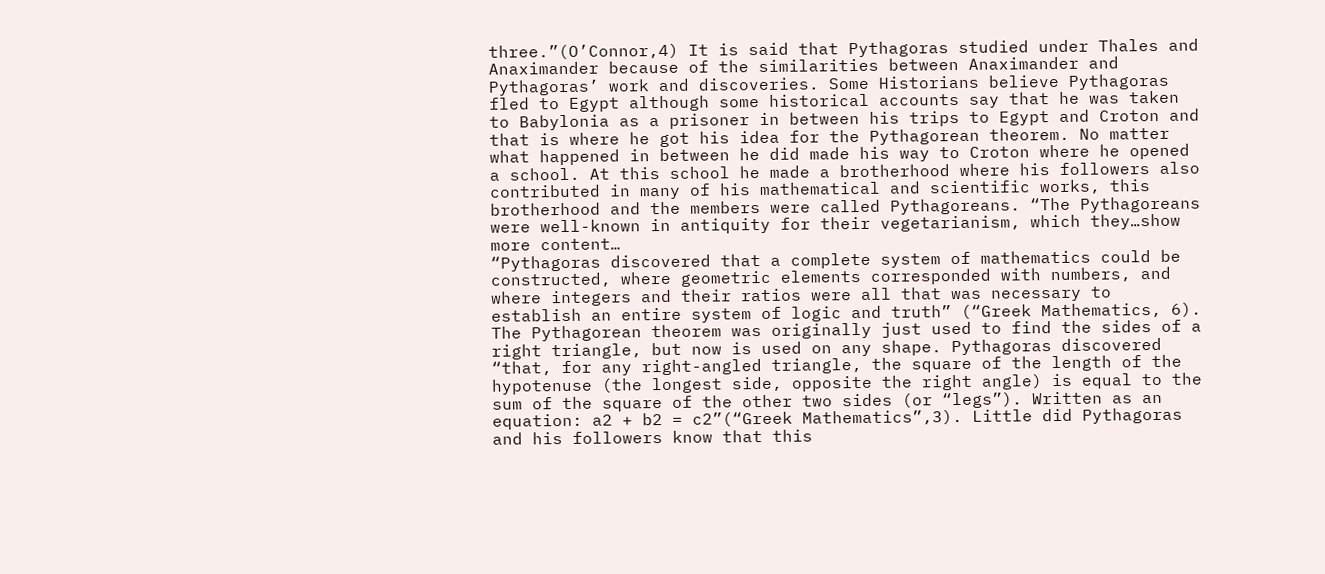three.”(O’Connor,4) It is said that Pythagoras studied under Thales and Anaximander because of the similarities between Anaximander and Pythagoras’ work and discoveries. Some Historians believe Pythagoras fled to Egypt although some historical accounts say that he was taken to Babylonia as a prisoner in between his trips to Egypt and Croton and that is where he got his idea for the Pythagorean theorem. No matter what happened in between he did made his way to Croton where he opened a school. At this school he made a brotherhood where his followers also contributed in many of his mathematical and scientific works, this brotherhood and the members were called Pythagoreans. “The Pythagoreans were well-known in antiquity for their vegetarianism, which they…show more content…
“Pythagoras discovered that a complete system of mathematics could be constructed, where geometric elements corresponded with numbers, and where integers and their ratios were all that was necessary to establish an entire system of logic and truth” (“Greek Mathematics, 6). The Pythagorean theorem was originally just used to find the sides of a right triangle, but now is used on any shape. Pythagoras discovered “that, for any right-angled triangle, the square of the length of the hypotenuse (the longest side, opposite the right angle) is equal to the sum of the square of the other two sides (or “legs”). Written as an equation: a2 + b2 = c2”(“Greek Mathematics”,3). Little did Pythagoras and his followers know that this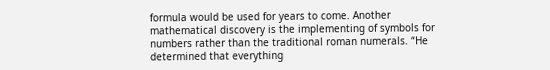formula would be used for years to come. Another mathematical discovery is the implementing of symbols for numbers rather than the traditional roman numerals. “He determined that everything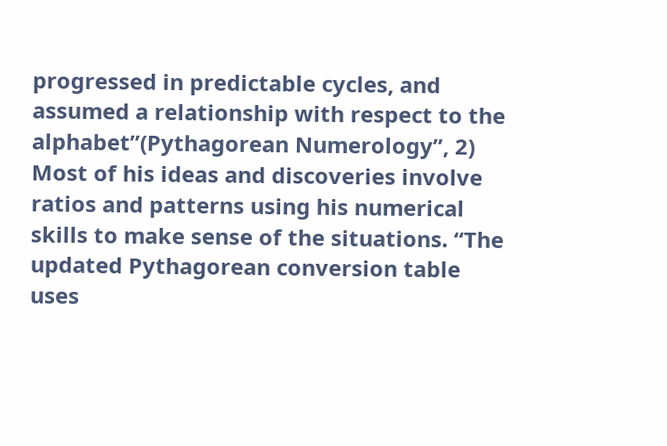progressed in predictable cycles, and assumed a relationship with respect to the alphabet”(Pythagorean Numerology”, 2) Most of his ideas and discoveries involve ratios and patterns using his numerical skills to make sense of the situations. “The updated Pythagorean conversion table uses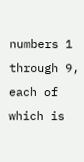numbers 1 through 9, each of which is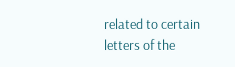related to certain letters of the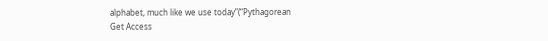alphabet, much like we use today”(“Pythagorean
Get Access